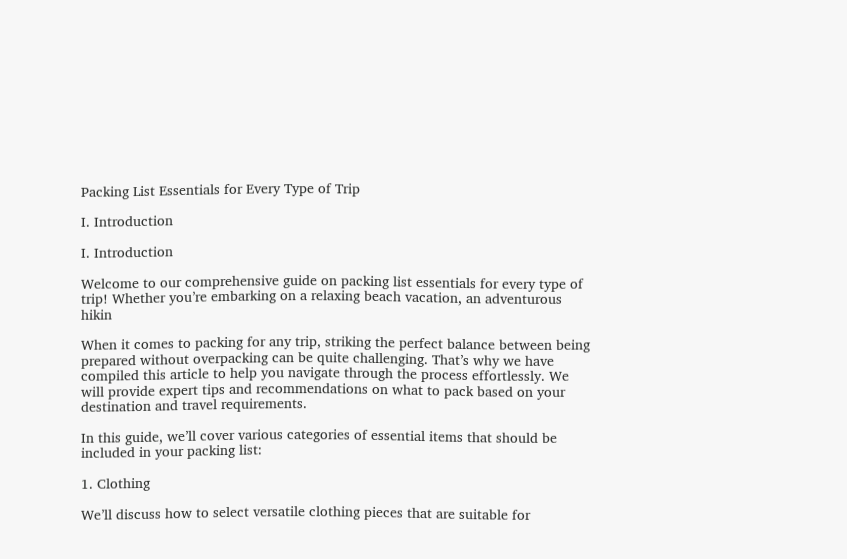Packing List Essentials for Every Type of Trip

I. Introduction

I. Introduction

Welcome to our comprehensive guide on packing list essentials for every type of trip! Whether you’re embarking on a relaxing beach vacation, an adventurous hikin

When it comes to packing for any trip, striking the perfect balance between being prepared without overpacking can be quite challenging. That’s why we have compiled this article to help you navigate through the process effortlessly. We will provide expert tips and recommendations on what to pack based on your destination and travel requirements.

In this guide, we’ll cover various categories of essential items that should be included in your packing list:

1. Clothing

We’ll discuss how to select versatile clothing pieces that are suitable for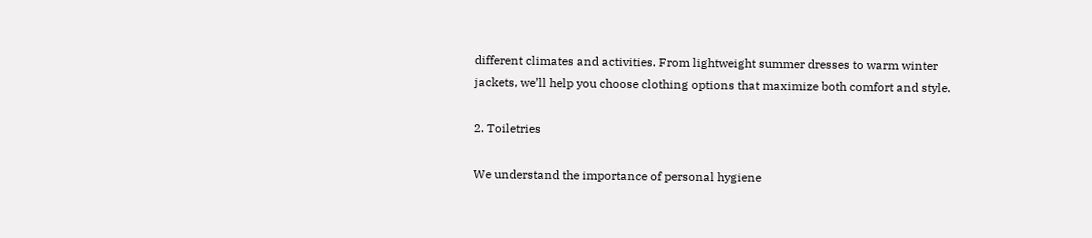different climates and activities. From lightweight summer dresses to warm winter jackets, we’ll help you choose clothing options that maximize both comfort and style.

2. Toiletries

We understand the importance of personal hygiene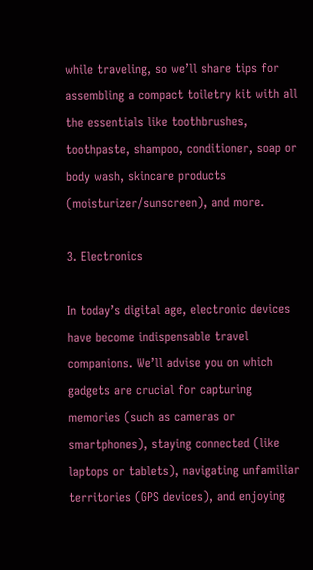while traveling, so we’ll share tips for assembling a compact toiletry kit with all the essentials like toothbrushes, toothpaste, shampoo, conditioner, soap or body wash, skincare products (moisturizer/sunscreen), and more.

3. Electronics

In today’s digital age, electronic devices have become indispensable travel companions. We’ll advise you on which gadgets are crucial for capturing memories (such as cameras or smartphones), staying connected (like laptops or tablets), navigating unfamiliar territories (GPS devices), and enjoying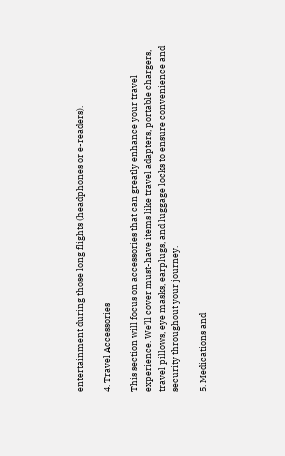entertainment during those long flights (headphones or e-readers).

4. Travel Accessories

This section will focus on accessories that can greatly enhance your travel experience. We’ll cover must-have items like travel adapters, portable chargers, travel pillows, eye masks, earplugs, and luggage locks to ensure convenience and security throughout your journey.

5. Medications and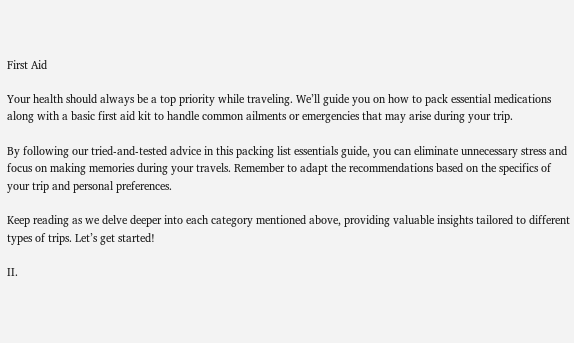First Aid

Your health should always be a top priority while traveling. We’ll guide you on how to pack essential medications along with a basic first aid kit to handle common ailments or emergencies that may arise during your trip.

By following our tried-and-tested advice in this packing list essentials guide, you can eliminate unnecessary stress and focus on making memories during your travels. Remember to adapt the recommendations based on the specifics of your trip and personal preferences.

Keep reading as we delve deeper into each category mentioned above, providing valuable insights tailored to different types of trips. Let’s get started!

II.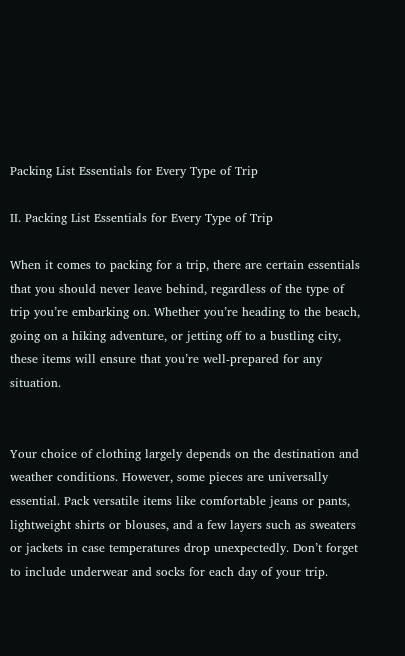Packing List Essentials for Every Type of Trip

II. Packing List Essentials for Every Type of Trip

When it comes to packing for a trip, there are certain essentials that you should never leave behind, regardless of the type of trip you’re embarking on. Whether you’re heading to the beach, going on a hiking adventure, or jetting off to a bustling city, these items will ensure that you’re well-prepared for any situation.


Your choice of clothing largely depends on the destination and weather conditions. However, some pieces are universally essential. Pack versatile items like comfortable jeans or pants, lightweight shirts or blouses, and a few layers such as sweaters or jackets in case temperatures drop unexpectedly. Don’t forget to include underwear and socks for each day of your trip.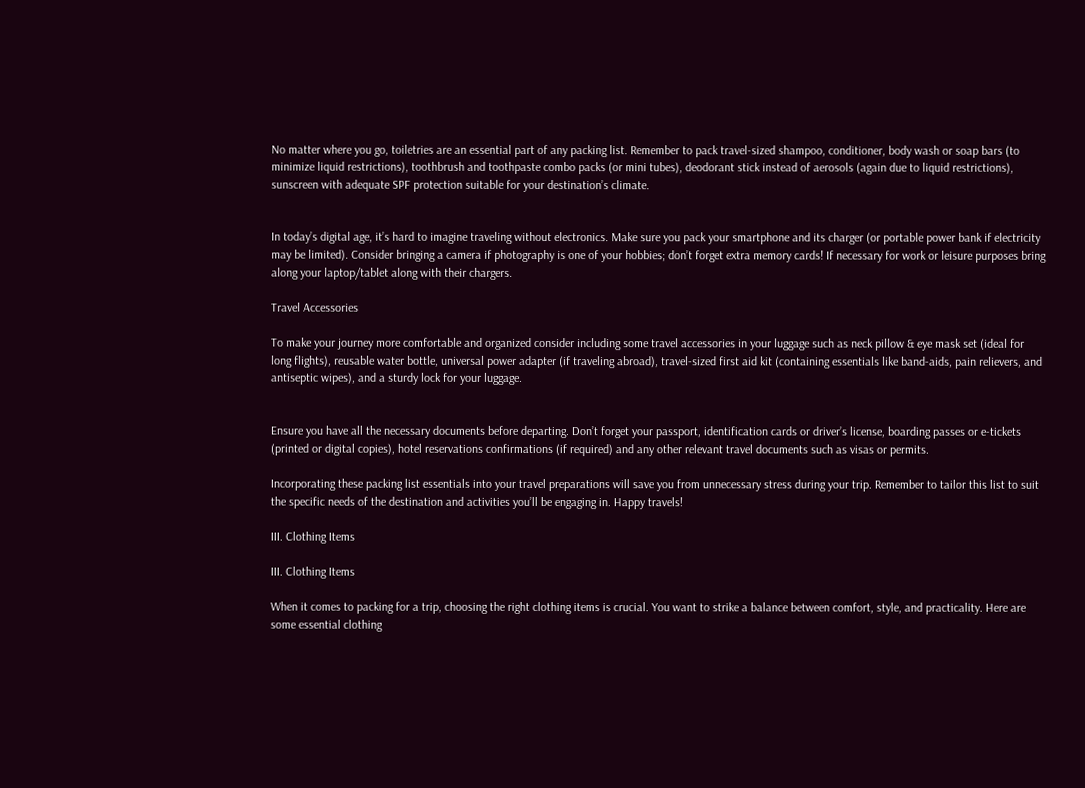No matter where you go, toiletries are an essential part of any packing list. Remember to pack travel-sized shampoo, conditioner, body wash or soap bars (to minimize liquid restrictions), toothbrush and toothpaste combo packs (or mini tubes), deodorant stick instead of aerosols (again due to liquid restrictions), sunscreen with adequate SPF protection suitable for your destination’s climate.


In today’s digital age, it’s hard to imagine traveling without electronics. Make sure you pack your smartphone and its charger (or portable power bank if electricity may be limited). Consider bringing a camera if photography is one of your hobbies; don’t forget extra memory cards! If necessary for work or leisure purposes bring along your laptop/tablet along with their chargers.

Travel Accessories

To make your journey more comfortable and organized consider including some travel accessories in your luggage such as neck pillow & eye mask set (ideal for long flights), reusable water bottle, universal power adapter (if traveling abroad), travel-sized first aid kit (containing essentials like band-aids, pain relievers, and antiseptic wipes), and a sturdy lock for your luggage.


Ensure you have all the necessary documents before departing. Don’t forget your passport, identification cards or driver’s license, boarding passes or e-tickets (printed or digital copies), hotel reservations confirmations (if required) and any other relevant travel documents such as visas or permits.

Incorporating these packing list essentials into your travel preparations will save you from unnecessary stress during your trip. Remember to tailor this list to suit the specific needs of the destination and activities you’ll be engaging in. Happy travels!

III. Clothing Items

III. Clothing Items

When it comes to packing for a trip, choosing the right clothing items is crucial. You want to strike a balance between comfort, style, and practicality. Here are some essential clothing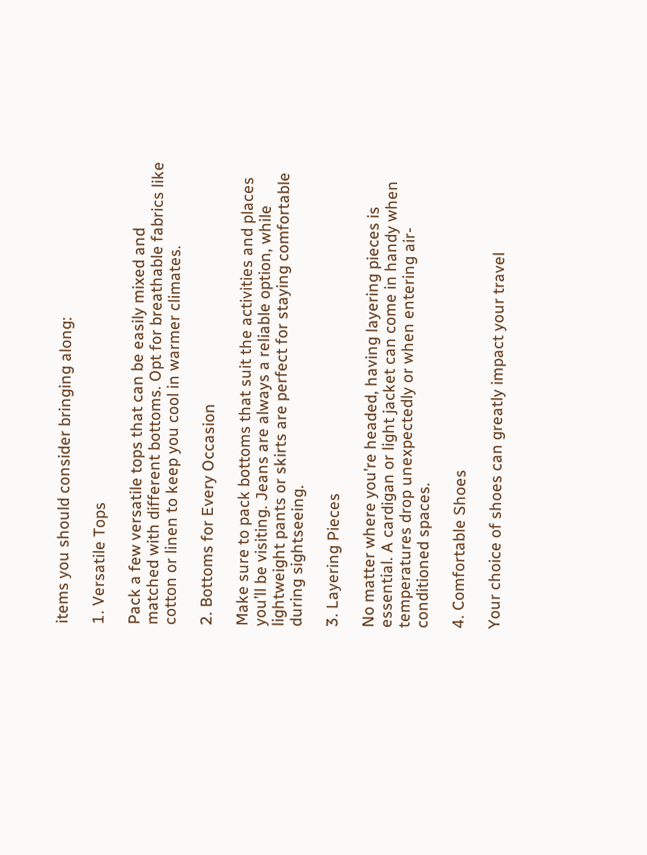items you should consider bringing along:

1. Versatile Tops

Pack a few versatile tops that can be easily mixed and matched with different bottoms. Opt for breathable fabrics like cotton or linen to keep you cool in warmer climates.

2. Bottoms for Every Occasion

Make sure to pack bottoms that suit the activities and places you’ll be visiting. Jeans are always a reliable option, while lightweight pants or skirts are perfect for staying comfortable during sightseeing.

3. Layering Pieces

No matter where you’re headed, having layering pieces is essential. A cardigan or light jacket can come in handy when temperatures drop unexpectedly or when entering air-conditioned spaces.

4. Comfortable Shoes

Your choice of shoes can greatly impact your travel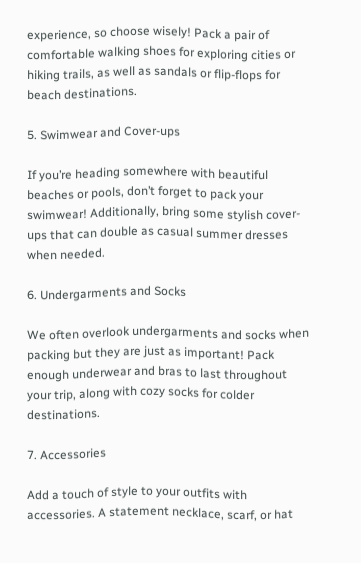experience, so choose wisely! Pack a pair of comfortable walking shoes for exploring cities or hiking trails, as well as sandals or flip-flops for beach destinations.

5. Swimwear and Cover-ups

If you’re heading somewhere with beautiful beaches or pools, don’t forget to pack your swimwear! Additionally, bring some stylish cover-ups that can double as casual summer dresses when needed.

6. Undergarments and Socks

We often overlook undergarments and socks when packing but they are just as important! Pack enough underwear and bras to last throughout your trip, along with cozy socks for colder destinations.

7. Accessories

Add a touch of style to your outfits with accessories. A statement necklace, scarf, or hat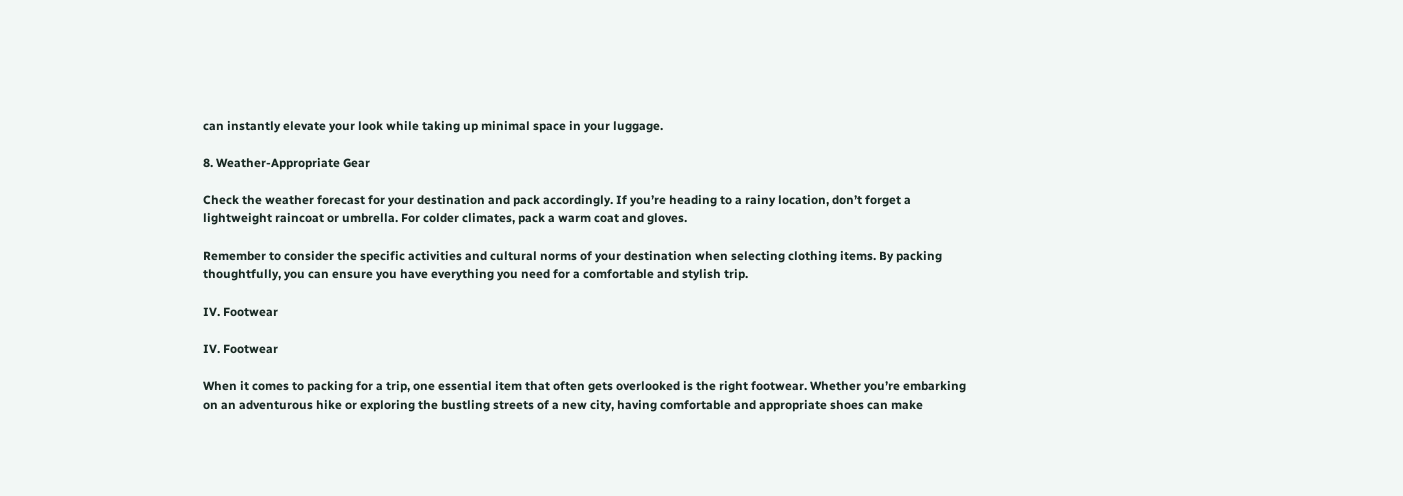can instantly elevate your look while taking up minimal space in your luggage.

8. Weather-Appropriate Gear

Check the weather forecast for your destination and pack accordingly. If you’re heading to a rainy location, don’t forget a lightweight raincoat or umbrella. For colder climates, pack a warm coat and gloves.

Remember to consider the specific activities and cultural norms of your destination when selecting clothing items. By packing thoughtfully, you can ensure you have everything you need for a comfortable and stylish trip.

IV. Footwear

IV. Footwear

When it comes to packing for a trip, one essential item that often gets overlooked is the right footwear. Whether you’re embarking on an adventurous hike or exploring the bustling streets of a new city, having comfortable and appropriate shoes can make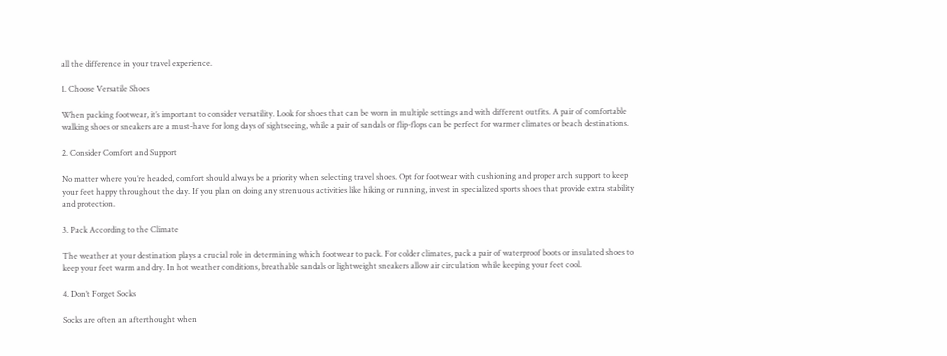all the difference in your travel experience.

1. Choose Versatile Shoes

When packing footwear, it’s important to consider versatility. Look for shoes that can be worn in multiple settings and with different outfits. A pair of comfortable walking shoes or sneakers are a must-have for long days of sightseeing, while a pair of sandals or flip-flops can be perfect for warmer climates or beach destinations.

2. Consider Comfort and Support

No matter where you’re headed, comfort should always be a priority when selecting travel shoes. Opt for footwear with cushioning and proper arch support to keep your feet happy throughout the day. If you plan on doing any strenuous activities like hiking or running, invest in specialized sports shoes that provide extra stability and protection.

3. Pack According to the Climate

The weather at your destination plays a crucial role in determining which footwear to pack. For colder climates, pack a pair of waterproof boots or insulated shoes to keep your feet warm and dry. In hot weather conditions, breathable sandals or lightweight sneakers allow air circulation while keeping your feet cool.

4. Don’t Forget Socks

Socks are often an afterthought when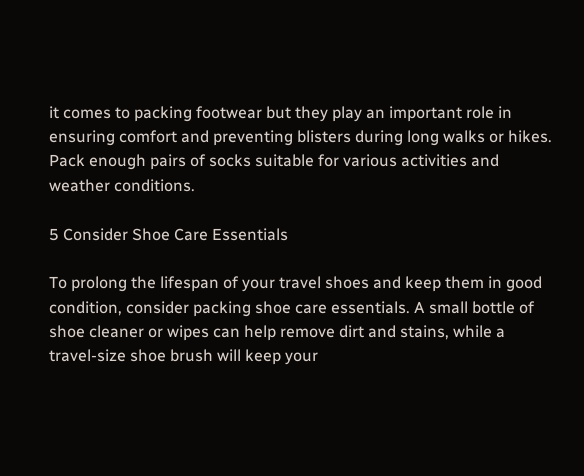it comes to packing footwear but they play an important role in ensuring comfort and preventing blisters during long walks or hikes. Pack enough pairs of socks suitable for various activities and weather conditions.

5 Consider Shoe Care Essentials

To prolong the lifespan of your travel shoes and keep them in good condition, consider packing shoe care essentials. A small bottle of shoe cleaner or wipes can help remove dirt and stains, while a travel-size shoe brush will keep your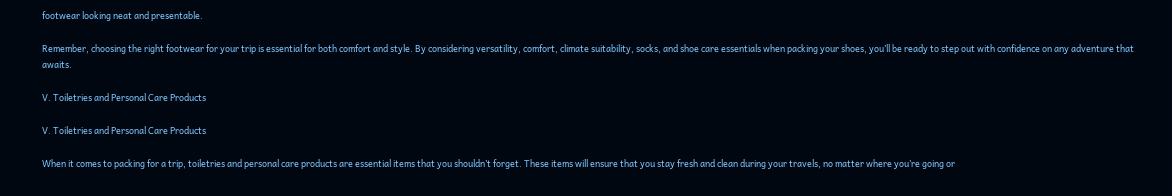footwear looking neat and presentable.

Remember, choosing the right footwear for your trip is essential for both comfort and style. By considering versatility, comfort, climate suitability, socks, and shoe care essentials when packing your shoes, you’ll be ready to step out with confidence on any adventure that awaits.

V. Toiletries and Personal Care Products

V. Toiletries and Personal Care Products

When it comes to packing for a trip, toiletries and personal care products are essential items that you shouldn’t forget. These items will ensure that you stay fresh and clean during your travels, no matter where you’re going or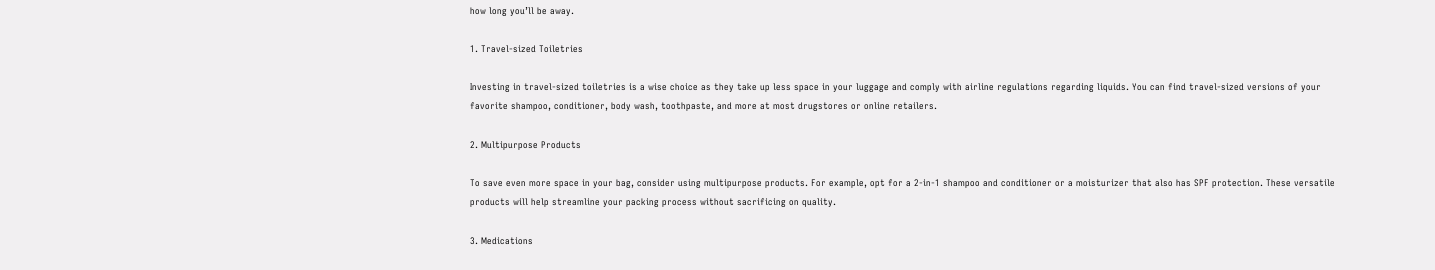how long you’ll be away.

1. Travel-sized Toiletries

Investing in travel-sized toiletries is a wise choice as they take up less space in your luggage and comply with airline regulations regarding liquids. You can find travel-sized versions of your favorite shampoo, conditioner, body wash, toothpaste, and more at most drugstores or online retailers.

2. Multipurpose Products

To save even more space in your bag, consider using multipurpose products. For example, opt for a 2-in-1 shampoo and conditioner or a moisturizer that also has SPF protection. These versatile products will help streamline your packing process without sacrificing on quality.

3. Medications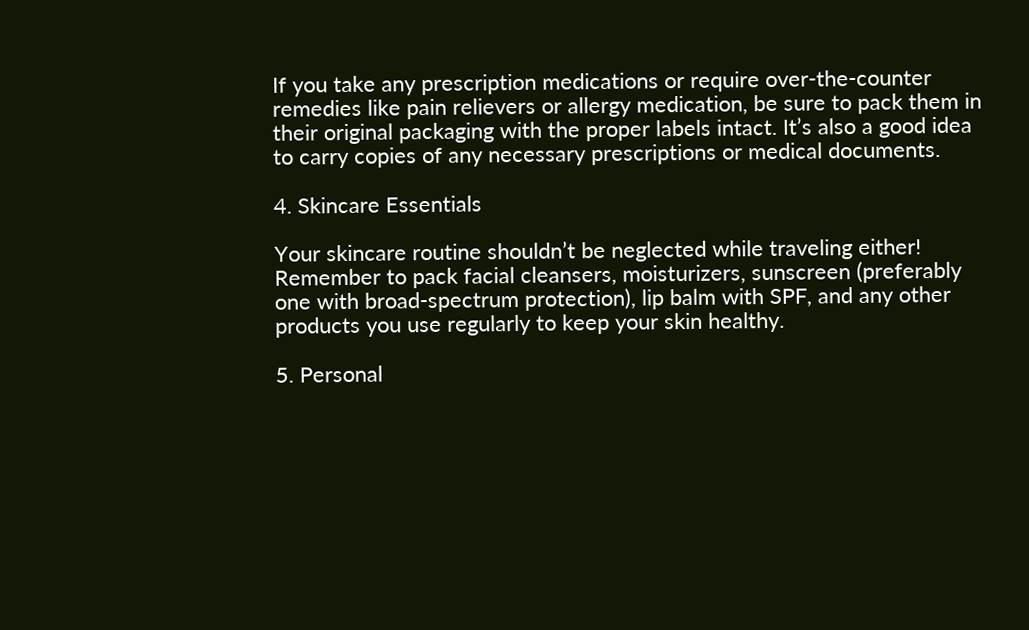If you take any prescription medications or require over-the-counter remedies like pain relievers or allergy medication, be sure to pack them in their original packaging with the proper labels intact. It’s also a good idea to carry copies of any necessary prescriptions or medical documents.

4. Skincare Essentials

Your skincare routine shouldn’t be neglected while traveling either! Remember to pack facial cleansers, moisturizers, sunscreen (preferably one with broad-spectrum protection), lip balm with SPF, and any other products you use regularly to keep your skin healthy.

5. Personal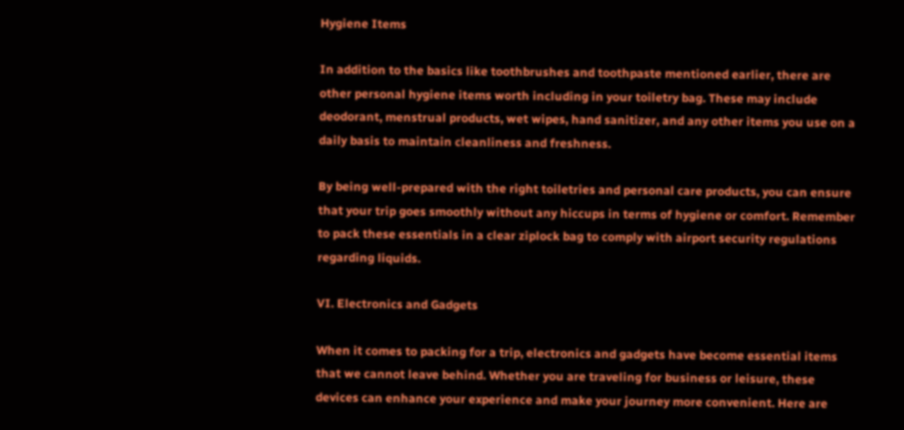Hygiene Items

In addition to the basics like toothbrushes and toothpaste mentioned earlier, there are other personal hygiene items worth including in your toiletry bag. These may include deodorant, menstrual products, wet wipes, hand sanitizer, and any other items you use on a daily basis to maintain cleanliness and freshness.

By being well-prepared with the right toiletries and personal care products, you can ensure that your trip goes smoothly without any hiccups in terms of hygiene or comfort. Remember to pack these essentials in a clear ziplock bag to comply with airport security regulations regarding liquids.

VI. Electronics and Gadgets

When it comes to packing for a trip, electronics and gadgets have become essential items that we cannot leave behind. Whether you are traveling for business or leisure, these devices can enhance your experience and make your journey more convenient. Here are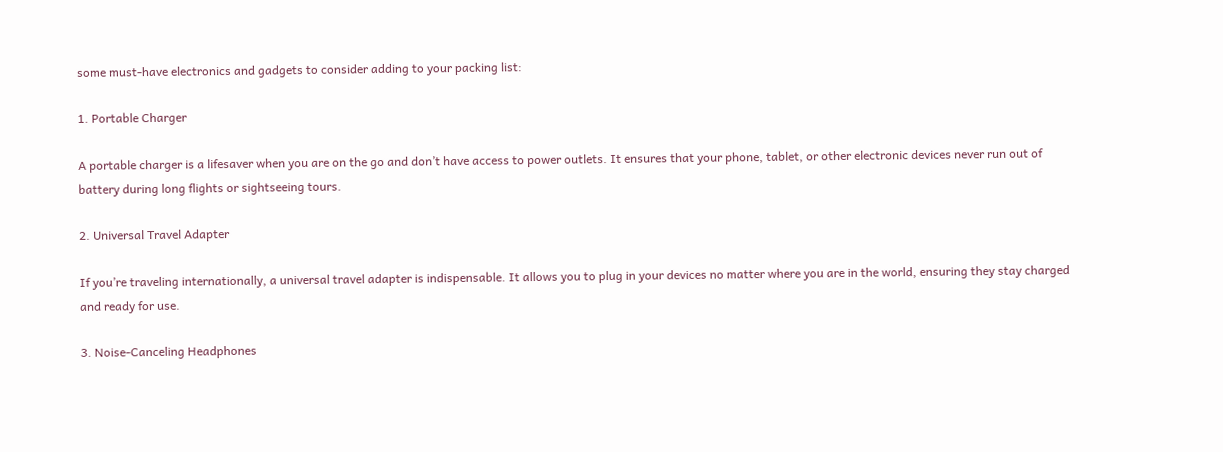some must-have electronics and gadgets to consider adding to your packing list:

1. Portable Charger

A portable charger is a lifesaver when you are on the go and don’t have access to power outlets. It ensures that your phone, tablet, or other electronic devices never run out of battery during long flights or sightseeing tours.

2. Universal Travel Adapter

If you’re traveling internationally, a universal travel adapter is indispensable. It allows you to plug in your devices no matter where you are in the world, ensuring they stay charged and ready for use.

3. Noise-Canceling Headphones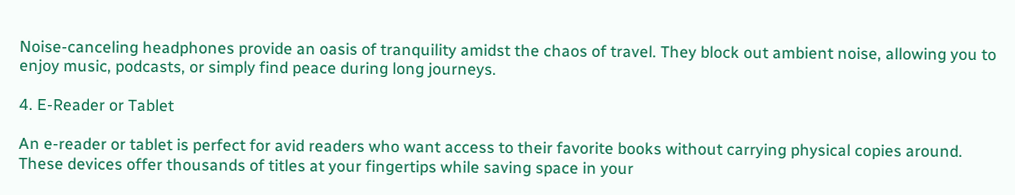Noise-canceling headphones provide an oasis of tranquility amidst the chaos of travel. They block out ambient noise, allowing you to enjoy music, podcasts, or simply find peace during long journeys.

4. E-Reader or Tablet

An e-reader or tablet is perfect for avid readers who want access to their favorite books without carrying physical copies around. These devices offer thousands of titles at your fingertips while saving space in your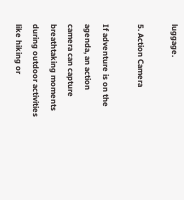luggage.

5. Action Camera

If adventure is on the agenda, an action camera can capture breathtaking moments during outdoor activities like hiking or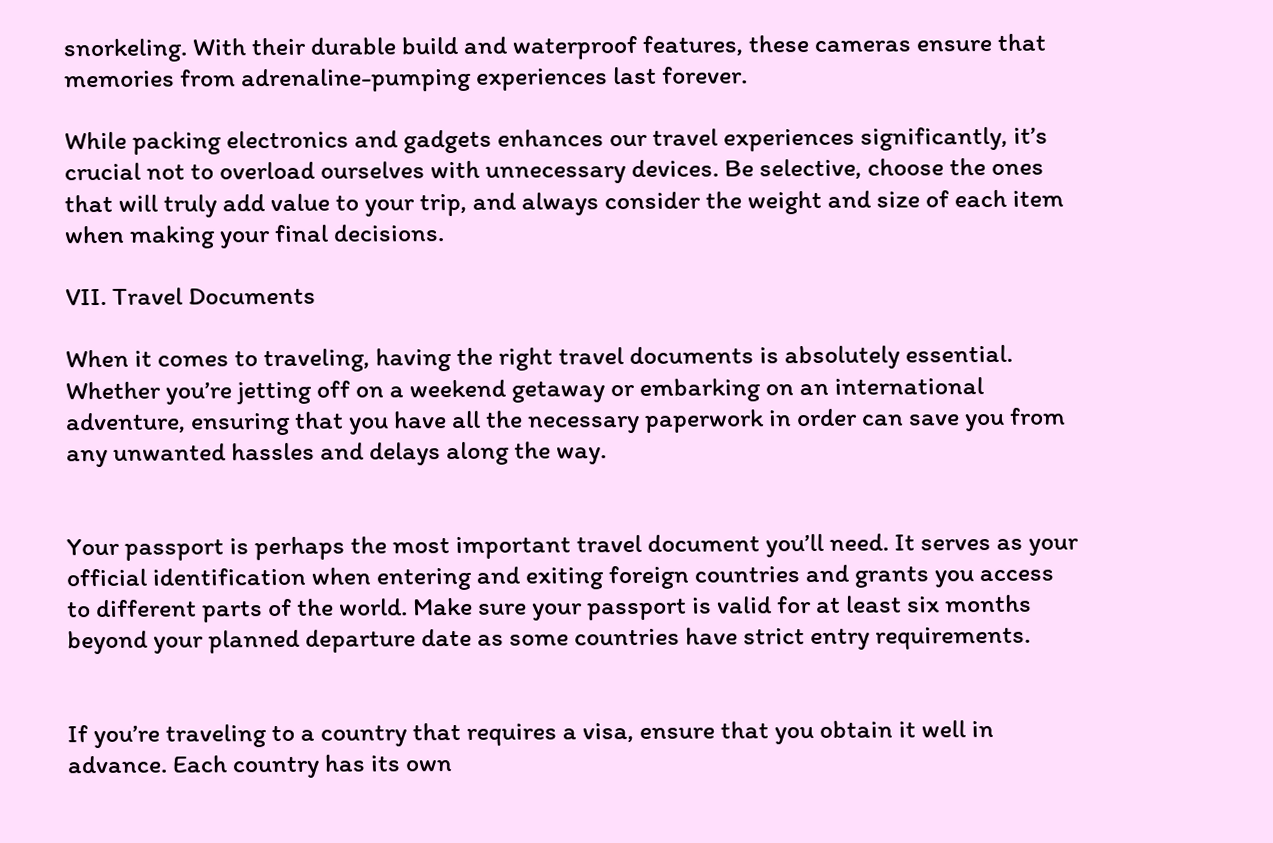snorkeling. With their durable build and waterproof features, these cameras ensure that memories from adrenaline-pumping experiences last forever.

While packing electronics and gadgets enhances our travel experiences significantly, it’s crucial not to overload ourselves with unnecessary devices. Be selective, choose the ones that will truly add value to your trip, and always consider the weight and size of each item when making your final decisions.

VII. Travel Documents

When it comes to traveling, having the right travel documents is absolutely essential. Whether you’re jetting off on a weekend getaway or embarking on an international adventure, ensuring that you have all the necessary paperwork in order can save you from any unwanted hassles and delays along the way.


Your passport is perhaps the most important travel document you’ll need. It serves as your official identification when entering and exiting foreign countries and grants you access to different parts of the world. Make sure your passport is valid for at least six months beyond your planned departure date as some countries have strict entry requirements.


If you’re traveling to a country that requires a visa, ensure that you obtain it well in advance. Each country has its own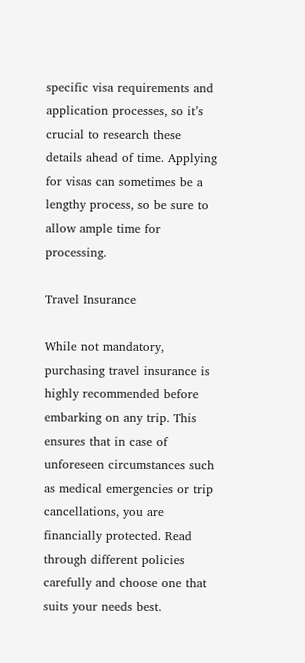specific visa requirements and application processes, so it’s crucial to research these details ahead of time. Applying for visas can sometimes be a lengthy process, so be sure to allow ample time for processing.

Travel Insurance

While not mandatory, purchasing travel insurance is highly recommended before embarking on any trip. This ensures that in case of unforeseen circumstances such as medical emergencies or trip cancellations, you are financially protected. Read through different policies carefully and choose one that suits your needs best.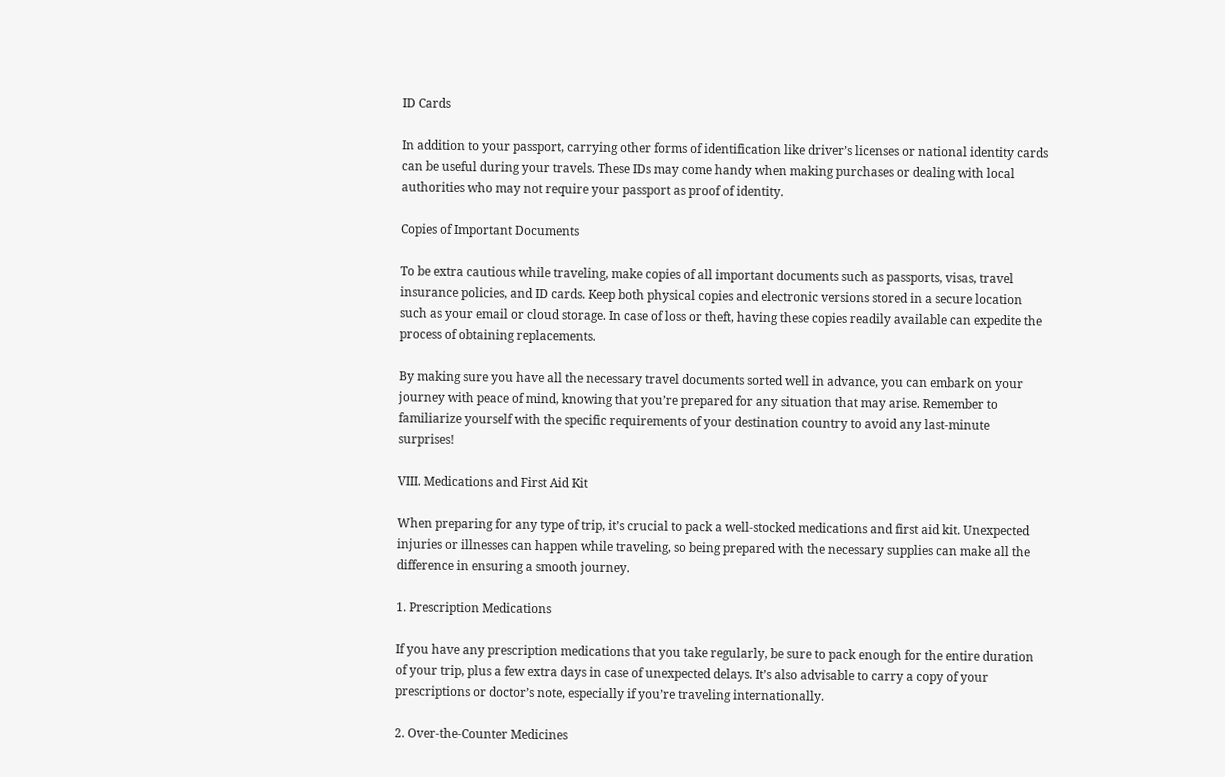ID Cards

In addition to your passport, carrying other forms of identification like driver’s licenses or national identity cards can be useful during your travels. These IDs may come handy when making purchases or dealing with local authorities who may not require your passport as proof of identity.

Copies of Important Documents

To be extra cautious while traveling, make copies of all important documents such as passports, visas, travel insurance policies, and ID cards. Keep both physical copies and electronic versions stored in a secure location such as your email or cloud storage. In case of loss or theft, having these copies readily available can expedite the process of obtaining replacements.

By making sure you have all the necessary travel documents sorted well in advance, you can embark on your journey with peace of mind, knowing that you’re prepared for any situation that may arise. Remember to familiarize yourself with the specific requirements of your destination country to avoid any last-minute surprises!

VIII. Medications and First Aid Kit

When preparing for any type of trip, it’s crucial to pack a well-stocked medications and first aid kit. Unexpected injuries or illnesses can happen while traveling, so being prepared with the necessary supplies can make all the difference in ensuring a smooth journey.

1. Prescription Medications

If you have any prescription medications that you take regularly, be sure to pack enough for the entire duration of your trip, plus a few extra days in case of unexpected delays. It’s also advisable to carry a copy of your prescriptions or doctor’s note, especially if you’re traveling internationally.

2. Over-the-Counter Medicines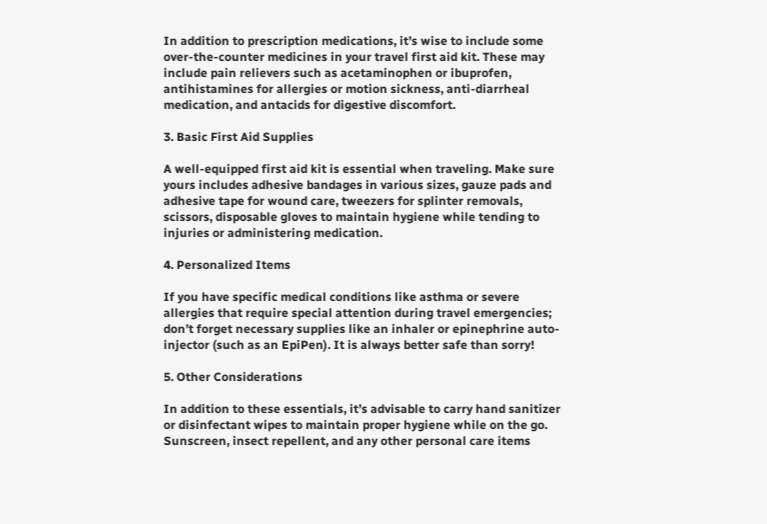In addition to prescription medications, it’s wise to include some over-the-counter medicines in your travel first aid kit. These may include pain relievers such as acetaminophen or ibuprofen, antihistamines for allergies or motion sickness, anti-diarrheal medication, and antacids for digestive discomfort.

3. Basic First Aid Supplies

A well-equipped first aid kit is essential when traveling. Make sure yours includes adhesive bandages in various sizes, gauze pads and adhesive tape for wound care, tweezers for splinter removals, scissors, disposable gloves to maintain hygiene while tending to injuries or administering medication.

4. Personalized Items

If you have specific medical conditions like asthma or severe allergies that require special attention during travel emergencies; don’t forget necessary supplies like an inhaler or epinephrine auto-injector (such as an EpiPen). It is always better safe than sorry!

5. Other Considerations

In addition to these essentials, it’s advisable to carry hand sanitizer or disinfectant wipes to maintain proper hygiene while on the go. Sunscreen, insect repellent, and any other personal care items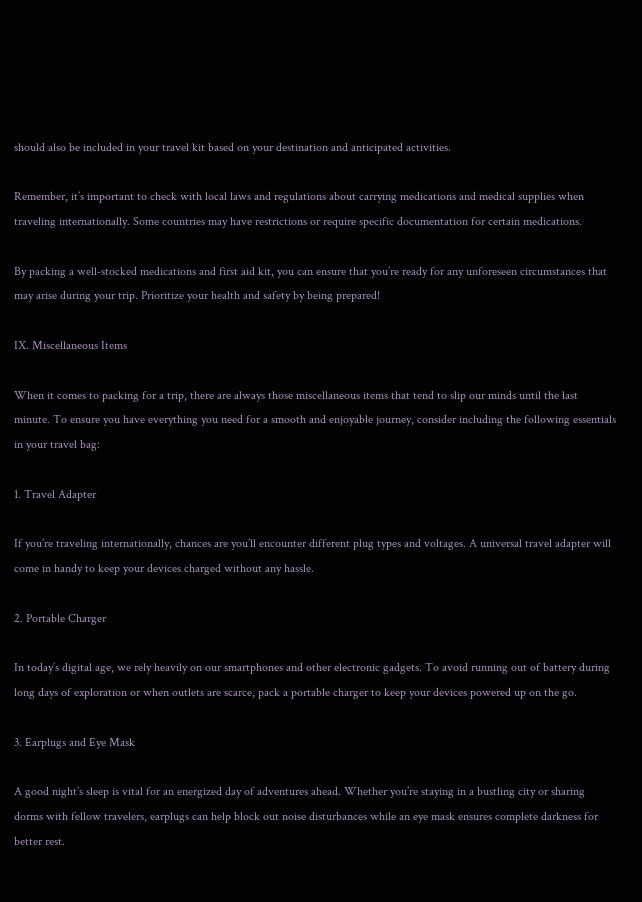should also be included in your travel kit based on your destination and anticipated activities.

Remember, it’s important to check with local laws and regulations about carrying medications and medical supplies when traveling internationally. Some countries may have restrictions or require specific documentation for certain medications.

By packing a well-stocked medications and first aid kit, you can ensure that you’re ready for any unforeseen circumstances that may arise during your trip. Prioritize your health and safety by being prepared!

IX. Miscellaneous Items

When it comes to packing for a trip, there are always those miscellaneous items that tend to slip our minds until the last minute. To ensure you have everything you need for a smooth and enjoyable journey, consider including the following essentials in your travel bag:

1. Travel Adapter

If you’re traveling internationally, chances are you’ll encounter different plug types and voltages. A universal travel adapter will come in handy to keep your devices charged without any hassle.

2. Portable Charger

In today’s digital age, we rely heavily on our smartphones and other electronic gadgets. To avoid running out of battery during long days of exploration or when outlets are scarce, pack a portable charger to keep your devices powered up on the go.

3. Earplugs and Eye Mask

A good night’s sleep is vital for an energized day of adventures ahead. Whether you’re staying in a bustling city or sharing dorms with fellow travelers, earplugs can help block out noise disturbances while an eye mask ensures complete darkness for better rest.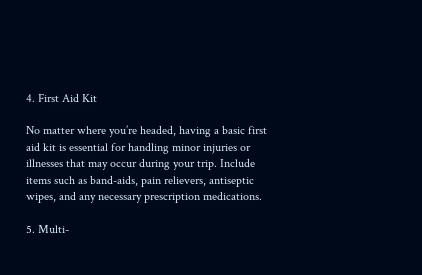4. First Aid Kit

No matter where you’re headed, having a basic first aid kit is essential for handling minor injuries or illnesses that may occur during your trip. Include items such as band-aids, pain relievers, antiseptic wipes, and any necessary prescription medications.

5. Multi-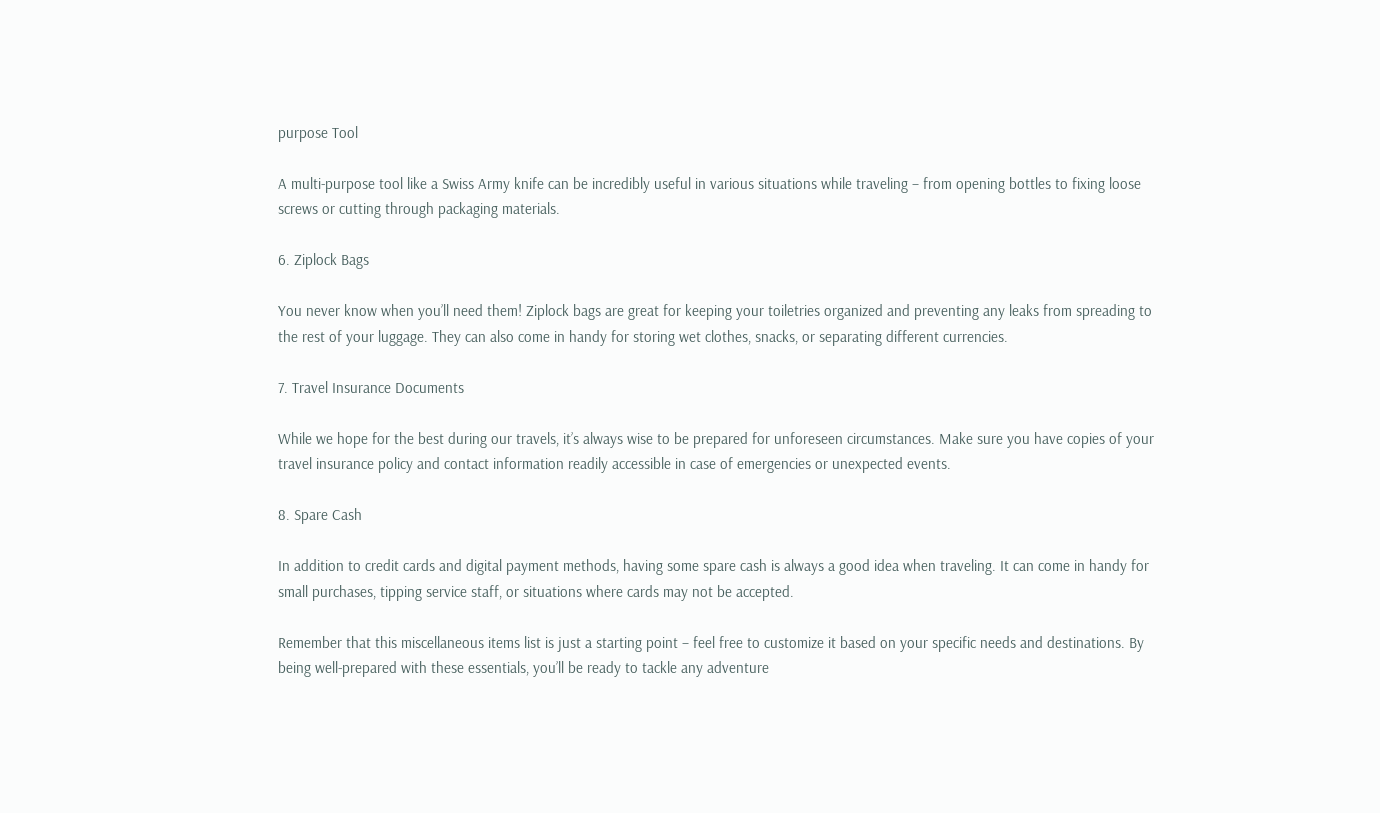purpose Tool

A multi-purpose tool like a Swiss Army knife can be incredibly useful in various situations while traveling – from opening bottles to fixing loose screws or cutting through packaging materials.

6. Ziplock Bags

You never know when you’ll need them! Ziplock bags are great for keeping your toiletries organized and preventing any leaks from spreading to the rest of your luggage. They can also come in handy for storing wet clothes, snacks, or separating different currencies.

7. Travel Insurance Documents

While we hope for the best during our travels, it’s always wise to be prepared for unforeseen circumstances. Make sure you have copies of your travel insurance policy and contact information readily accessible in case of emergencies or unexpected events.

8. Spare Cash

In addition to credit cards and digital payment methods, having some spare cash is always a good idea when traveling. It can come in handy for small purchases, tipping service staff, or situations where cards may not be accepted.

Remember that this miscellaneous items list is just a starting point – feel free to customize it based on your specific needs and destinations. By being well-prepared with these essentials, you’ll be ready to tackle any adventure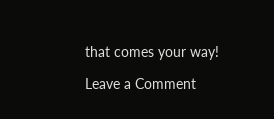that comes your way!

Leave a Comment